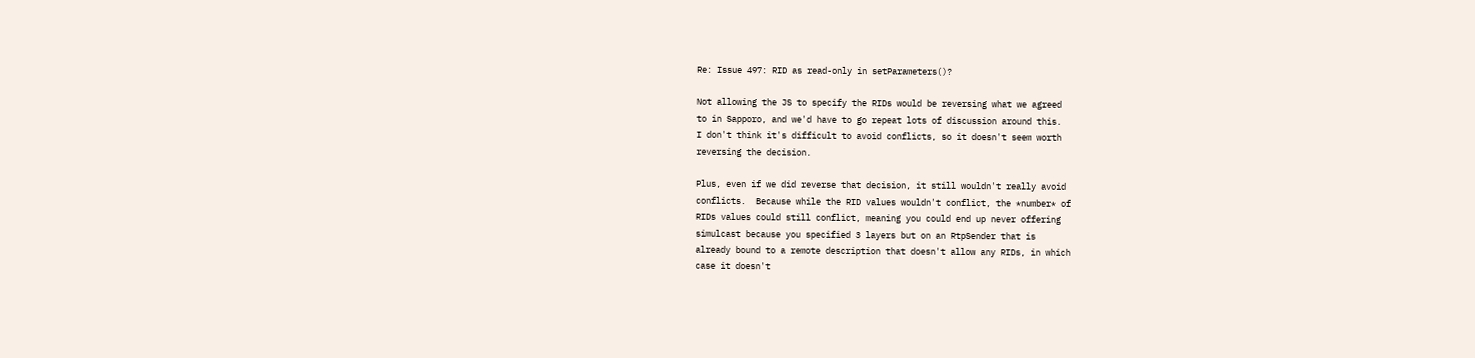Re: Issue 497: RID as read-only in setParameters()?

Not allowing the JS to specify the RIDs would be reversing what we agreed
to in Sapporo, and we'd have to go repeat lots of discussion around this.
I don't think it's difficult to avoid conflicts, so it doesn't seem worth
reversing the decision.

Plus, even if we did reverse that decision, it still wouldn't really avoid
conflicts.  Because while the RID values wouldn't conflict, the *number* of
RIDs values could still conflict, meaning you could end up never offering
simulcast because you specified 3 layers but on an RtpSender that is
already bound to a remote description that doesn't allow any RIDs, in which
case it doesn't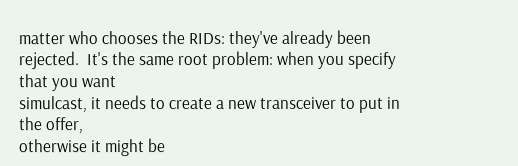matter who chooses the RIDs: they've already been
rejected.  It's the same root problem: when you specify that you want
simulcast, it needs to create a new transceiver to put in the offer,
otherwise it might be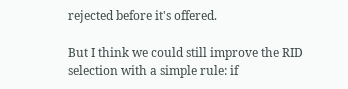rejected before it's offered.

But I think we could still improve the RID selection with a simple rule: if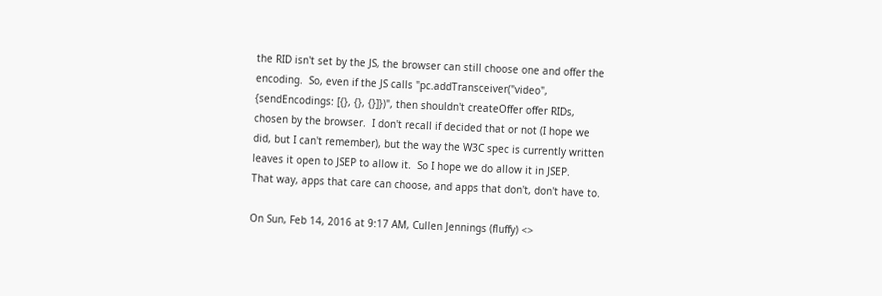the RID isn't set by the JS, the browser can still choose one and offer the
encoding.  So, even if the JS calls "pc.addTransceiver("video",
{sendEncodings: [{}, {}, {}]})", then shouldn't createOffer offer RIDs,
chosen by the browser.  I don't recall if decided that or not (I hope we
did, but I can't remember), but the way the W3C spec is currently written
leaves it open to JSEP to allow it.  So I hope we do allow it in JSEP.
That way, apps that care can choose, and apps that don't, don't have to.

On Sun, Feb 14, 2016 at 9:17 AM, Cullen Jennings (fluffy) <>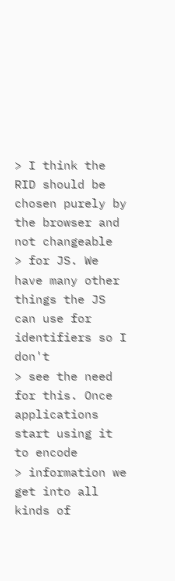> I think the RID should be chosen purely by the browser and not changeable
> for JS. We have many other things the JS can use for identifiers so I don't
> see the need for this. Once applications start using it to encode
> information we get into all kinds of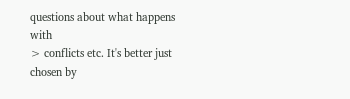questions about what happens with
> conflicts etc. It's better just chosen by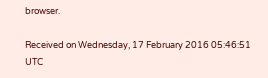browser.

Received on Wednesday, 17 February 2016 05:46:51 UTC